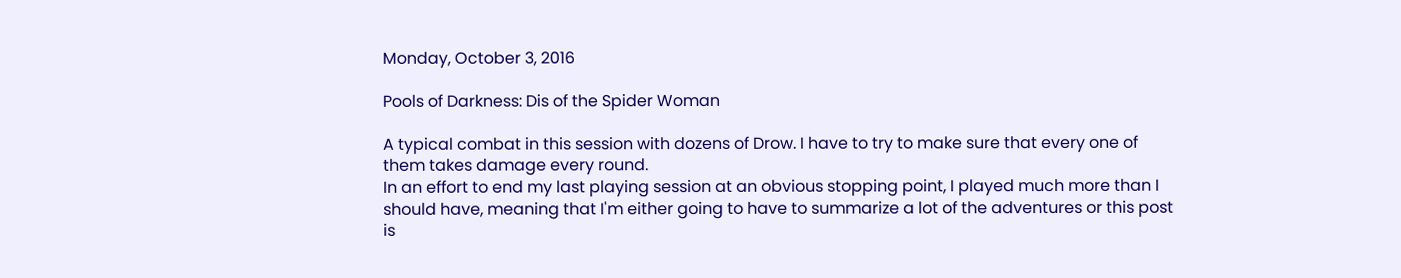Monday, October 3, 2016

Pools of Darkness: Dis of the Spider Woman

A typical combat in this session with dozens of Drow. I have to try to make sure that every one of them takes damage every round.
In an effort to end my last playing session at an obvious stopping point, I played much more than I should have, meaning that I'm either going to have to summarize a lot of the adventures or this post is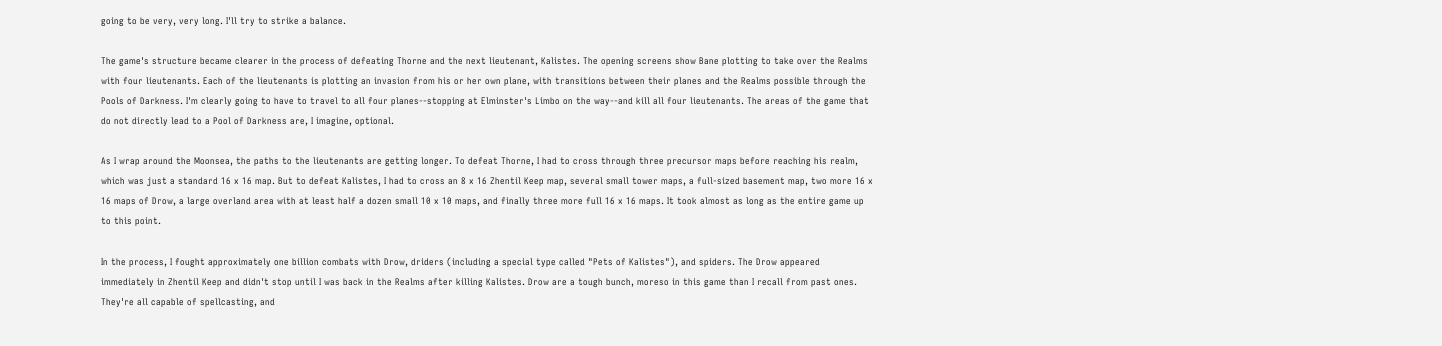going to be very, very long. I'll try to strike a balance.

The game's structure became clearer in the process of defeating Thorne and the next lieutenant, Kalistes. The opening screens show Bane plotting to take over the Realms with four lieutenants. Each of the lieutenants is plotting an invasion from his or her own plane, with transitions between their planes and the Realms possible through the Pools of Darkness. I'm clearly going to have to travel to all four planes--stopping at Elminster's Limbo on the way--and kill all four lieutenants. The areas of the game that do not directly lead to a Pool of Darkness are, I imagine, optional.

As I wrap around the Moonsea, the paths to the lieutenants are getting longer. To defeat Thorne, I had to cross through three precursor maps before reaching his realm, which was just a standard 16 x 16 map. But to defeat Kalistes, I had to cross an 8 x 16 Zhentil Keep map, several small tower maps, a full-sized basement map, two more 16 x 16 maps of Drow, a large overland area with at least half a dozen small 10 x 10 maps, and finally three more full 16 x 16 maps. It took almost as long as the entire game up to this point.

In the process, I fought approximately one billion combats with Drow, driders (including a special type called "Pets of Kalistes"), and spiders. The Drow appeared immediately in Zhentil Keep and didn't stop until I was back in the Realms after killing Kalistes. Drow are a tough bunch, moreso in this game than I recall from past ones. They're all capable of spellcasting, and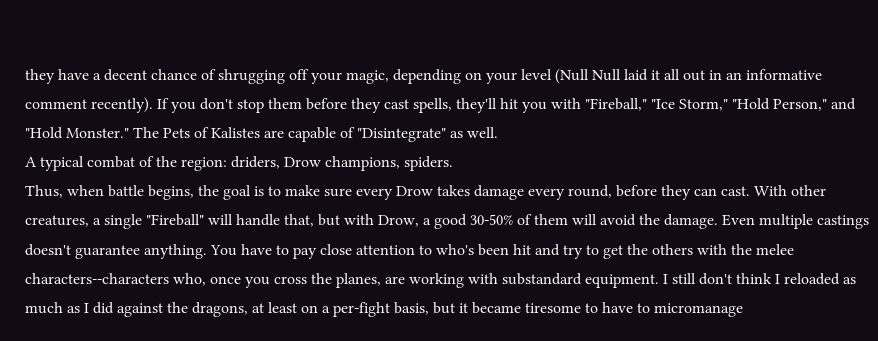they have a decent chance of shrugging off your magic, depending on your level (Null Null laid it all out in an informative comment recently). If you don't stop them before they cast spells, they'll hit you with "Fireball," "Ice Storm," "Hold Person," and "Hold Monster." The Pets of Kalistes are capable of "Disintegrate" as well.
A typical combat of the region: driders, Drow champions, spiders.
Thus, when battle begins, the goal is to make sure every Drow takes damage every round, before they can cast. With other creatures, a single "Fireball" will handle that, but with Drow, a good 30-50% of them will avoid the damage. Even multiple castings doesn't guarantee anything. You have to pay close attention to who's been hit and try to get the others with the melee characters--characters who, once you cross the planes, are working with substandard equipment. I still don't think I reloaded as much as I did against the dragons, at least on a per-fight basis, but it became tiresome to have to micromanage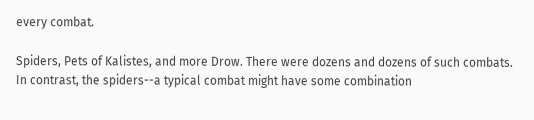every combat.

Spiders, Pets of Kalistes, and more Drow. There were dozens and dozens of such combats.
In contrast, the spiders--a typical combat might have some combination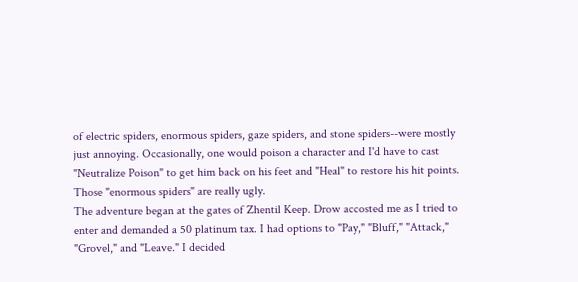of electric spiders, enormous spiders, gaze spiders, and stone spiders--were mostly just annoying. Occasionally, one would poison a character and I'd have to cast "Neutralize Poison" to get him back on his feet and "Heal" to restore his hit points.
Those "enormous spiders" are really ugly.
The adventure began at the gates of Zhentil Keep. Drow accosted me as I tried to enter and demanded a 50 platinum tax. I had options to "Pay," "Bluff," "Attack," "Grovel," and "Leave." I decided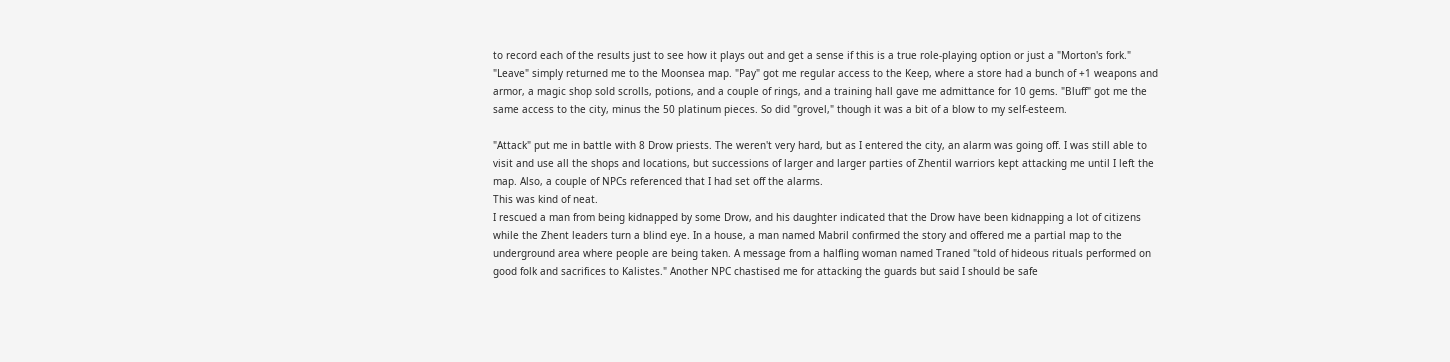to record each of the results just to see how it plays out and get a sense if this is a true role-playing option or just a "Morton's fork."
"Leave" simply returned me to the Moonsea map. "Pay" got me regular access to the Keep, where a store had a bunch of +1 weapons and armor, a magic shop sold scrolls, potions, and a couple of rings, and a training hall gave me admittance for 10 gems. "Bluff" got me the same access to the city, minus the 50 platinum pieces. So did "grovel," though it was a bit of a blow to my self-esteem.

"Attack" put me in battle with 8 Drow priests. The weren't very hard, but as I entered the city, an alarm was going off. I was still able to visit and use all the shops and locations, but successions of larger and larger parties of Zhentil warriors kept attacking me until I left the map. Also, a couple of NPCs referenced that I had set off the alarms.
This was kind of neat.
I rescued a man from being kidnapped by some Drow, and his daughter indicated that the Drow have been kidnapping a lot of citizens while the Zhent leaders turn a blind eye. In a house, a man named Mabril confirmed the story and offered me a partial map to the underground area where people are being taken. A message from a halfling woman named Traned "told of hideous rituals performed on good folk and sacrifices to Kalistes." Another NPC chastised me for attacking the guards but said I should be safe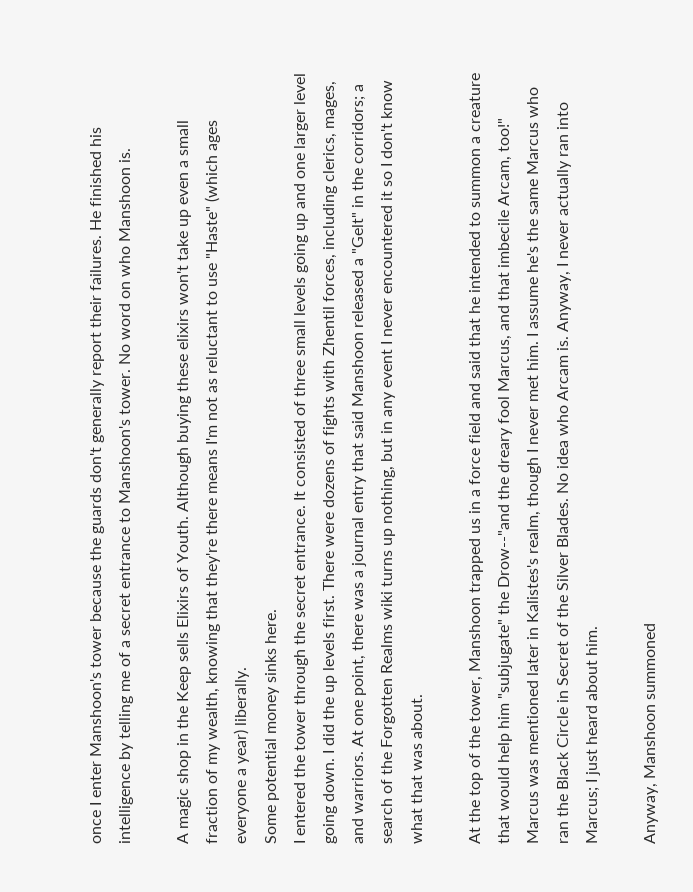once I enter Manshoon's tower because the guards don't generally report their failures. He finished his intelligence by telling me of a secret entrance to Manshoon's tower. No word on who Manshoon is.

A magic shop in the Keep sells Elixirs of Youth. Although buying these elixirs won't take up even a small fraction of my wealth, knowing that they're there means I'm not as reluctant to use "Haste" (which ages everyone a year) liberally.
Some potential money sinks here.
I entered the tower through the secret entrance. It consisted of three small levels going up and one larger level going down. I did the up levels first. There were dozens of fights with Zhentil forces, including clerics, mages, and warriors. At one point, there was a journal entry that said Manshoon released a "Gelt" in the corridors; a search of the Forgotten Realms wiki turns up nothing, but in any event I never encountered it so I don't know what that was about.

At the top of the tower, Manshoon trapped us in a force field and said that he intended to summon a creature that would help him "subjugate" the Drow--"and the dreary fool Marcus, and that imbecile Arcam, too!" Marcus was mentioned later in Kalistes's realm, though I never met him. I assume he's the same Marcus who ran the Black Circle in Secret of the Silver Blades. No idea who Arcam is. Anyway, I never actually ran into Marcus; I just heard about him.

Anyway, Manshoon summoned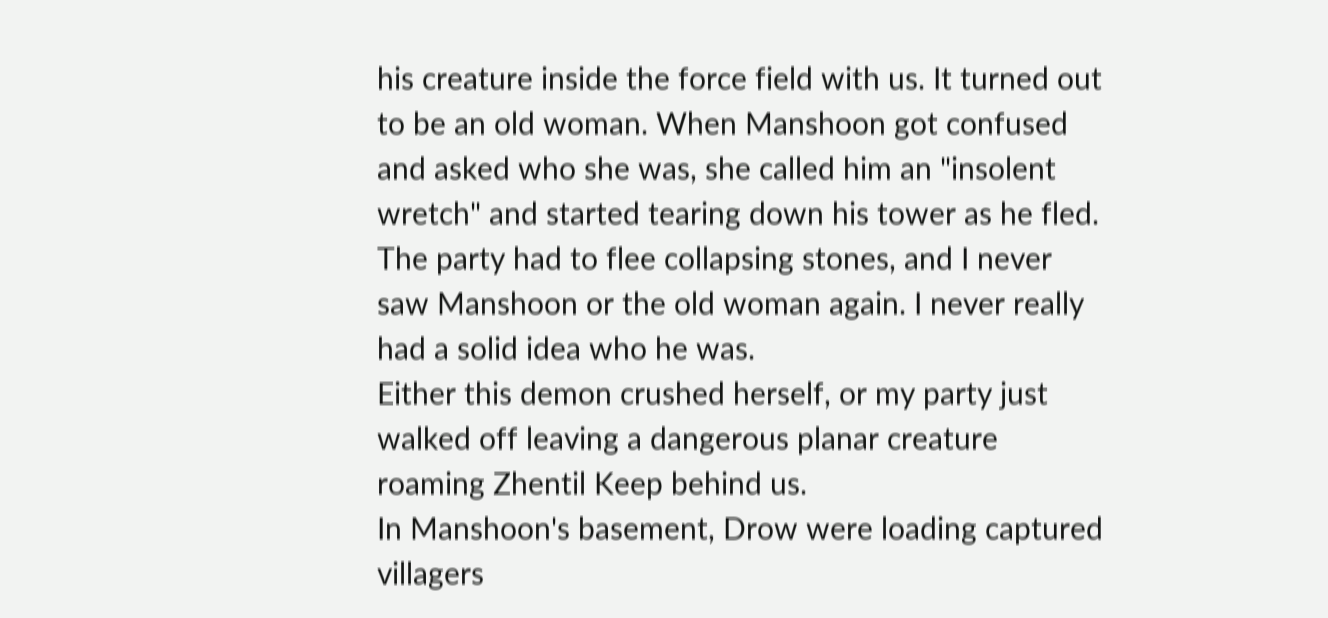his creature inside the force field with us. It turned out to be an old woman. When Manshoon got confused and asked who she was, she called him an "insolent wretch" and started tearing down his tower as he fled. The party had to flee collapsing stones, and I never saw Manshoon or the old woman again. I never really had a solid idea who he was.
Either this demon crushed herself, or my party just walked off leaving a dangerous planar creature roaming Zhentil Keep behind us.
In Manshoon's basement, Drow were loading captured villagers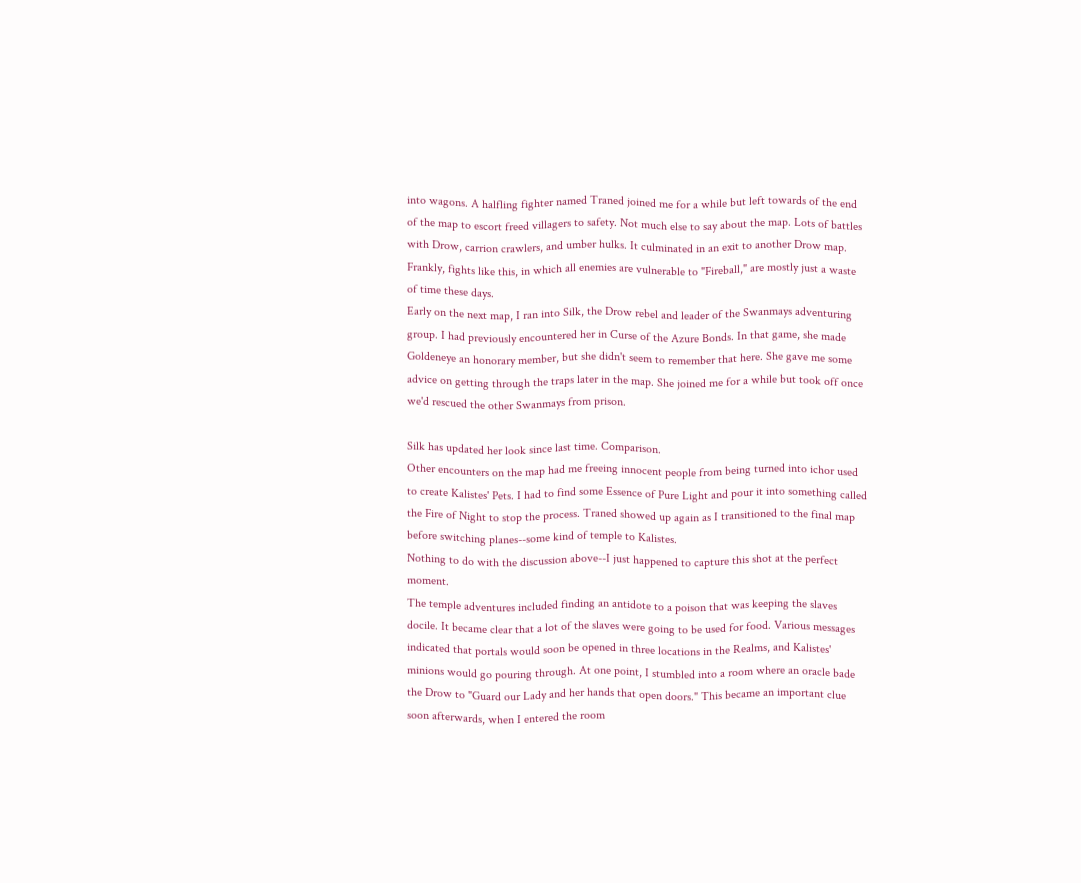into wagons. A halfling fighter named Traned joined me for a while but left towards of the end of the map to escort freed villagers to safety. Not much else to say about the map. Lots of battles with Drow, carrion crawlers, and umber hulks. It culminated in an exit to another Drow map.
Frankly, fights like this, in which all enemies are vulnerable to "Fireball," are mostly just a waste of time these days.
Early on the next map, I ran into Silk, the Drow rebel and leader of the Swanmays adventuring group. I had previously encountered her in Curse of the Azure Bonds. In that game, she made Goldeneye an honorary member, but she didn't seem to remember that here. She gave me some advice on getting through the traps later in the map. She joined me for a while but took off once we'd rescued the other Swanmays from prison.

Silk has updated her look since last time. Comparison.
Other encounters on the map had me freeing innocent people from being turned into ichor used to create Kalistes' Pets. I had to find some Essence of Pure Light and pour it into something called the Fire of Night to stop the process. Traned showed up again as I transitioned to the final map before switching planes--some kind of temple to Kalistes.
Nothing to do with the discussion above--I just happened to capture this shot at the perfect moment.
The temple adventures included finding an antidote to a poison that was keeping the slaves docile. It became clear that a lot of the slaves were going to be used for food. Various messages indicated that portals would soon be opened in three locations in the Realms, and Kalistes' minions would go pouring through. At one point, I stumbled into a room where an oracle bade the Drow to "Guard our Lady and her hands that open doors." This became an important clue soon afterwards, when I entered the room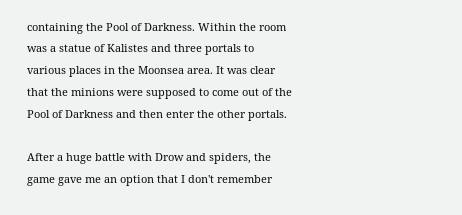containing the Pool of Darkness. Within the room was a statue of Kalistes and three portals to various places in the Moonsea area. It was clear that the minions were supposed to come out of the Pool of Darkness and then enter the other portals.

After a huge battle with Drow and spiders, the game gave me an option that I don't remember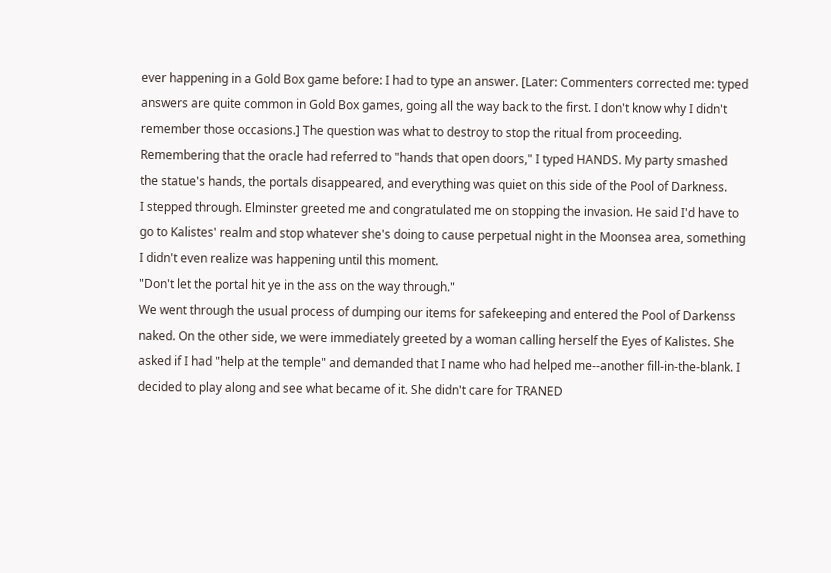ever happening in a Gold Box game before: I had to type an answer. [Later: Commenters corrected me: typed answers are quite common in Gold Box games, going all the way back to the first. I don't know why I didn't remember those occasions.] The question was what to destroy to stop the ritual from proceeding. Remembering that the oracle had referred to "hands that open doors," I typed HANDS. My party smashed the statue's hands, the portals disappeared, and everything was quiet on this side of the Pool of Darkness.
I stepped through. Elminster greeted me and congratulated me on stopping the invasion. He said I'd have to go to Kalistes' realm and stop whatever she's doing to cause perpetual night in the Moonsea area, something I didn't even realize was happening until this moment.
"Don't let the portal hit ye in the ass on the way through."
We went through the usual process of dumping our items for safekeeping and entered the Pool of Darkenss naked. On the other side, we were immediately greeted by a woman calling herself the Eyes of Kalistes. She asked if I had "help at the temple" and demanded that I name who had helped me--another fill-in-the-blank. I decided to play along and see what became of it. She didn't care for TRANED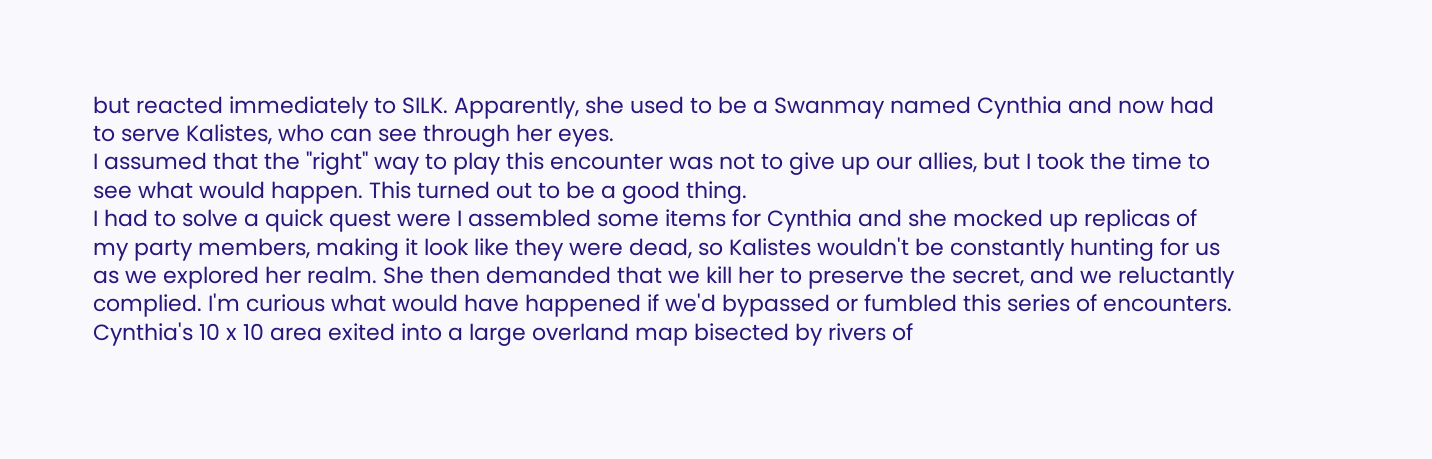but reacted immediately to SILK. Apparently, she used to be a Swanmay named Cynthia and now had to serve Kalistes, who can see through her eyes.
I assumed that the "right" way to play this encounter was not to give up our allies, but I took the time to see what would happen. This turned out to be a good thing.
I had to solve a quick quest were I assembled some items for Cynthia and she mocked up replicas of my party members, making it look like they were dead, so Kalistes wouldn't be constantly hunting for us as we explored her realm. She then demanded that we kill her to preserve the secret, and we reluctantly complied. I'm curious what would have happened if we'd bypassed or fumbled this series of encounters.
Cynthia's 10 x 10 area exited into a large overland map bisected by rivers of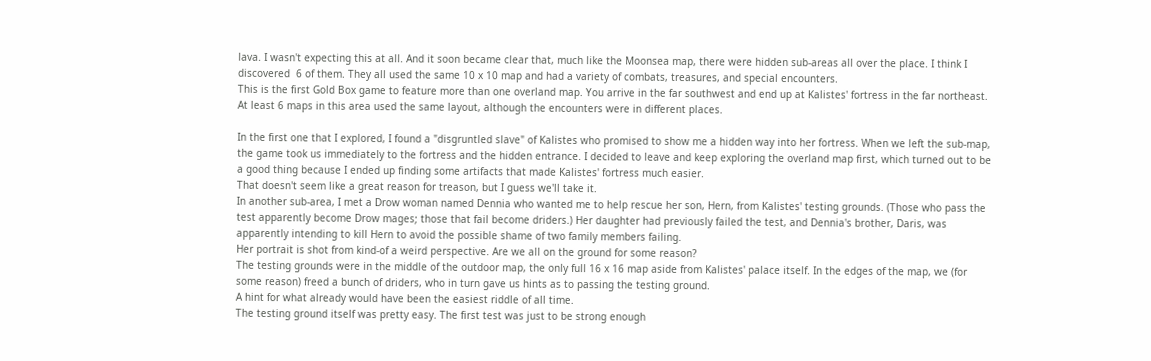lava. I wasn't expecting this at all. And it soon became clear that, much like the Moonsea map, there were hidden sub-areas all over the place. I think I discovered  6 of them. They all used the same 10 x 10 map and had a variety of combats, treasures, and special encounters.
This is the first Gold Box game to feature more than one overland map. You arrive in the far southwest and end up at Kalistes' fortress in the far northeast.
At least 6 maps in this area used the same layout, although the encounters were in different places.

In the first one that I explored, I found a "disgruntled slave" of Kalistes who promised to show me a hidden way into her fortress. When we left the sub-map, the game took us immediately to the fortress and the hidden entrance. I decided to leave and keep exploring the overland map first, which turned out to be a good thing because I ended up finding some artifacts that made Kalistes' fortress much easier.
That doesn't seem like a great reason for treason, but I guess we'll take it.
In another sub-area, I met a Drow woman named Dennia who wanted me to help rescue her son, Hern, from Kalistes' testing grounds. (Those who pass the test apparently become Drow mages; those that fail become driders.) Her daughter had previously failed the test, and Dennia's brother, Daris, was apparently intending to kill Hern to avoid the possible shame of two family members failing.
Her portrait is shot from kind-of a weird perspective. Are we all on the ground for some reason?
The testing grounds were in the middle of the outdoor map, the only full 16 x 16 map aside from Kalistes' palace itself. In the edges of the map, we (for some reason) freed a bunch of driders, who in turn gave us hints as to passing the testing ground.
A hint for what already would have been the easiest riddle of all time.
The testing ground itself was pretty easy. The first test was just to be strong enough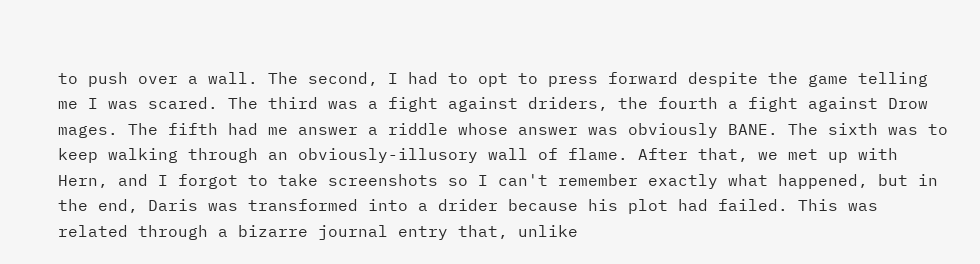to push over a wall. The second, I had to opt to press forward despite the game telling me I was scared. The third was a fight against driders, the fourth a fight against Drow mages. The fifth had me answer a riddle whose answer was obviously BANE. The sixth was to keep walking through an obviously-illusory wall of flame. After that, we met up with Hern, and I forgot to take screenshots so I can't remember exactly what happened, but in the end, Daris was transformed into a drider because his plot had failed. This was related through a bizarre journal entry that, unlike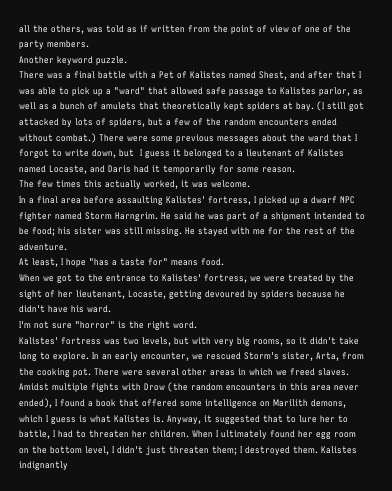all the others, was told as if written from the point of view of one of the party members.
Another keyword puzzle.
There was a final battle with a Pet of Kalistes named Shest, and after that I was able to pick up a "ward" that allowed safe passage to Kalistes parlor, as well as a bunch of amulets that theoretically kept spiders at bay. (I still got attacked by lots of spiders, but a few of the random encounters ended without combat.) There were some previous messages about the ward that I forgot to write down, but  I guess it belonged to a lieutenant of Kalistes named Locaste, and Daris had it temporarily for some reason.
The few times this actually worked, it was welcome.
In a final area before assaulting Kalistes' fortress, I picked up a dwarf NPC fighter named Storm Harngrim. He said he was part of a shipment intended to be food; his sister was still missing. He stayed with me for the rest of the adventure.
At least, I hope "has a taste for" means food.
When we got to the entrance to Kalistes' fortress, we were treated by the sight of her lieutenant, Locaste, getting devoured by spiders because he didn't have his ward.
I'm not sure "horror" is the right word.
Kalistes' fortress was two levels, but with very big rooms, so it didn't take long to explore. In an early encounter, we rescued Storm's sister, Arta, from the cooking pot. There were several other areas in which we freed slaves.
Amidst multiple fights with Drow (the random encounters in this area never ended), I found a book that offered some intelligence on Marilith demons, which I guess is what Kalistes is. Anyway, it suggested that to lure her to battle, I had to threaten her children. When I ultimately found her egg room on the bottom level, I didn't just threaten them; I destroyed them. Kalistes indignantly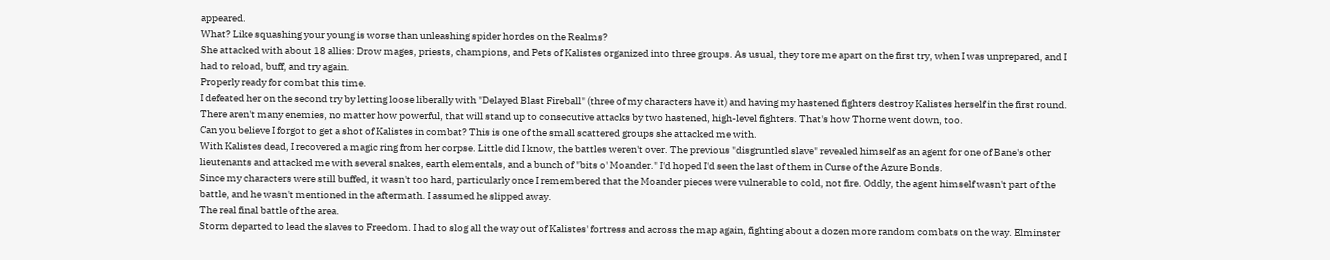appeared.
What? Like squashing your young is worse than unleashing spider hordes on the Realms?
She attacked with about 18 allies: Drow mages, priests, champions, and Pets of Kalistes organized into three groups. As usual, they tore me apart on the first try, when I was unprepared, and I had to reload, buff, and try again.
Properly ready for combat this time.
I defeated her on the second try by letting loose liberally with "Delayed Blast Fireball" (three of my characters have it) and having my hastened fighters destroy Kalistes herself in the first round. There aren't many enemies, no matter how powerful, that will stand up to consecutive attacks by two hastened, high-level fighters. That's how Thorne went down, too.
Can you believe I forgot to get a shot of Kalistes in combat? This is one of the small scattered groups she attacked me with.
With Kalistes dead, I recovered a magic ring from her corpse. Little did I know, the battles weren't over. The previous "disgruntled slave" revealed himself as an agent for one of Bane's other lieutenants and attacked me with several snakes, earth elementals, and a bunch of "bits o' Moander." I'd hoped I'd seen the last of them in Curse of the Azure Bonds.
Since my characters were still buffed, it wasn't too hard, particularly once I remembered that the Moander pieces were vulnerable to cold, not fire. Oddly, the agent himself wasn't part of the battle, and he wasn't mentioned in the aftermath. I assumed he slipped away.
The real final battle of the area.
Storm departed to lead the slaves to Freedom. I had to slog all the way out of Kalistes' fortress and across the map again, fighting about a dozen more random combats on the way. Elminster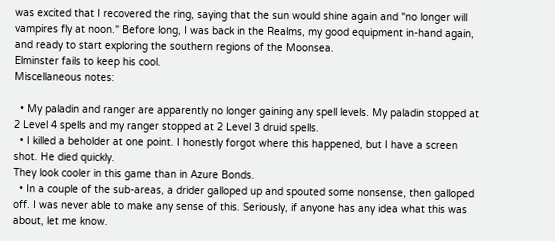was excited that I recovered the ring, saying that the sun would shine again and "no longer will vampires fly at noon." Before long, I was back in the Realms, my good equipment in-hand again, and ready to start exploring the southern regions of the Moonsea.
Elminster fails to keep his cool.
Miscellaneous notes:

  • My paladin and ranger are apparently no longer gaining any spell levels. My paladin stopped at 2 Level 4 spells and my ranger stopped at 2 Level 3 druid spells.
  • I killed a beholder at one point. I honestly forgot where this happened, but I have a screen shot. He died quickly.
They look cooler in this game than in Azure Bonds.
  • In a couple of the sub-areas, a drider galloped up and spouted some nonsense, then galloped off. I was never able to make any sense of this. Seriously, if anyone has any idea what this was about, let me know.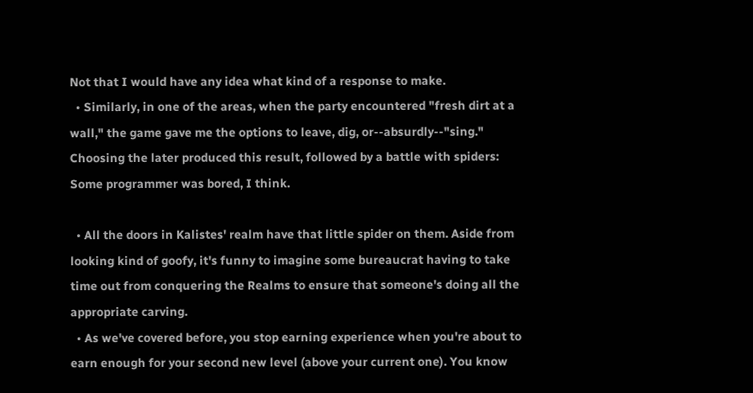Not that I would have any idea what kind of a response to make.
  • Similarly, in one of the areas, when the party encountered "fresh dirt at a wall," the game gave me the options to leave, dig, or--absurdly--"sing." Choosing the later produced this result, followed by a battle with spiders:
Some programmer was bored, I think.

  • All the doors in Kalistes' realm have that little spider on them. Aside from looking kind of goofy, it's funny to imagine some bureaucrat having to take time out from conquering the Realms to ensure that someone's doing all the appropriate carving.
  • As we've covered before, you stop earning experience when you're about to earn enough for your second new level (above your current one). You know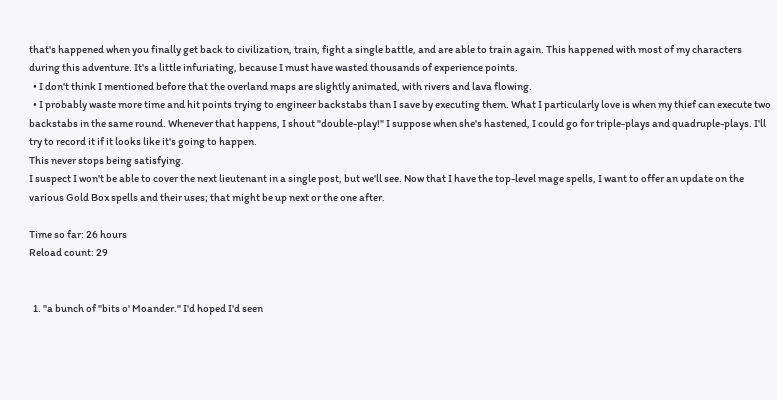that's happened when you finally get back to civilization, train, fight a single battle, and are able to train again. This happened with most of my characters during this adventure. It's a little infuriating, because I must have wasted thousands of experience points.
  • I don't think I mentioned before that the overland maps are slightly animated, with rivers and lava flowing.
  • I probably waste more time and hit points trying to engineer backstabs than I save by executing them. What I particularly love is when my thief can execute two backstabs in the same round. Whenever that happens, I shout "double-play!" I suppose when she's hastened, I could go for triple-plays and quadruple-plays. I'll try to record it if it looks like it's going to happen.
This never stops being satisfying.
I suspect I won't be able to cover the next lieutenant in a single post, but we'll see. Now that I have the top-level mage spells, I want to offer an update on the various Gold Box spells and their uses; that might be up next or the one after.

Time so far: 26 hours
Reload count: 29


  1. "a bunch of "bits o' Moander." I'd hoped I'd seen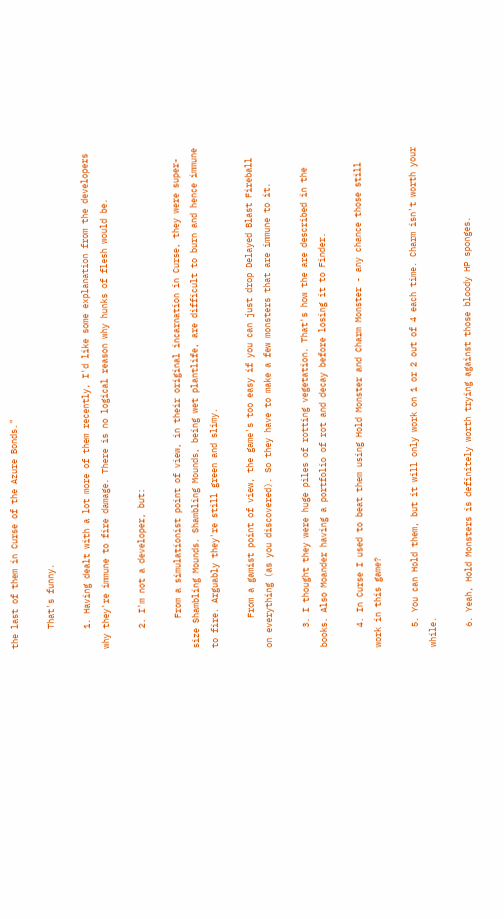the last of them in Curse of the Azure Bonds."

    That's funny.

    1. Having dealt with a lot more of them recently, I'd like some explanation from the developers why they're immune to fire damage. There is no logical reason why hunks of flesh would be.

    2. I'm not a developer, but:

      From a simulationist point of view, in their original incarnation in Curse, they were super-size Shambling Mounds. Shambling Mounds, being wet plantlife, are difficult to burn and hence immune to fire. Arguably they're still green and slimy.

      From a gamist point of view, the game's too easy if you can just drop Delayed Blast Fireball on everything (as you discovered). So they have to make a few monsters that are immune to it.

    3. I thought they were huge piles of rotting vegetation. That's how the are described in the books. Also Moander having a portfolio of rot and decay before losing it to Finder.

    4. In Curse I used to beat them using Hold Monster and Charm Monster - any chance those still work in this game?

    5. You can Hold them, but it will only work on 1 or 2 out of 4 each time. Charm isn't worth your while.

    6. Yeah, Hold Monsters is definitely worth trying against those bloody HP sponges.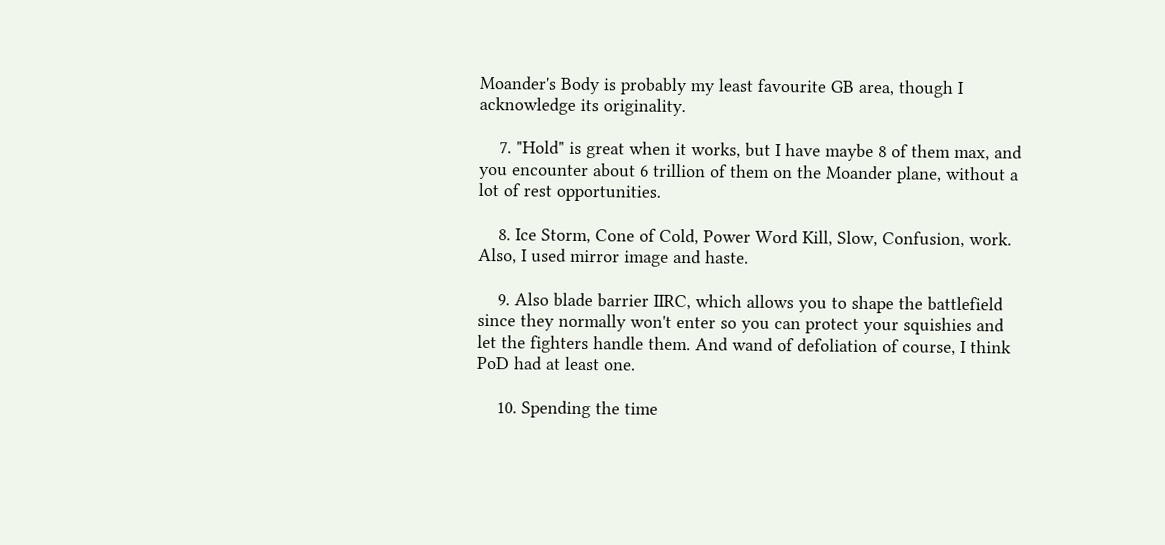Moander's Body is probably my least favourite GB area, though I acknowledge its originality.

    7. "Hold" is great when it works, but I have maybe 8 of them max, and you encounter about 6 trillion of them on the Moander plane, without a lot of rest opportunities.

    8. Ice Storm, Cone of Cold, Power Word Kill, Slow, Confusion, work. Also, I used mirror image and haste.

    9. Also blade barrier IIRC, which allows you to shape the battlefield since they normally won't enter so you can protect your squishies and let the fighters handle them. And wand of defoliation of course, I think PoD had at least one.

    10. Spending the time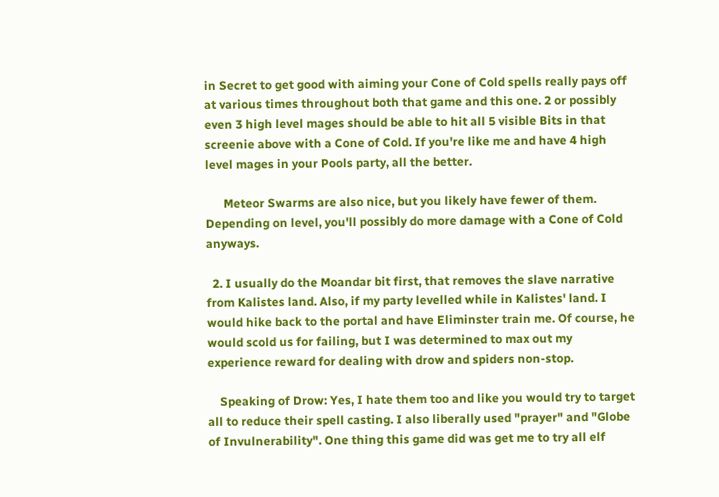in Secret to get good with aiming your Cone of Cold spells really pays off at various times throughout both that game and this one. 2 or possibly even 3 high level mages should be able to hit all 5 visible Bits in that screenie above with a Cone of Cold. If you're like me and have 4 high level mages in your Pools party, all the better.

      Meteor Swarms are also nice, but you likely have fewer of them. Depending on level, you'll possibly do more damage with a Cone of Cold anyways.

  2. I usually do the Moandar bit first, that removes the slave narrative from Kalistes land. Also, if my party levelled while in Kalistes' land. I would hike back to the portal and have Eliminster train me. Of course, he would scold us for failing, but I was determined to max out my experience reward for dealing with drow and spiders non-stop.

    Speaking of Drow: Yes, I hate them too and like you would try to target all to reduce their spell casting. I also liberally used "prayer" and "Globe of Invulnerability". One thing this game did was get me to try all elf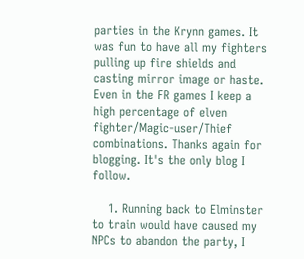parties in the Krynn games. It was fun to have all my fighters pulling up fire shields and casting mirror image or haste. Even in the FR games I keep a high percentage of elven fighter/Magic-user/Thief combinations. Thanks again for blogging. It's the only blog I follow.

    1. Running back to Elminster to train would have caused my NPCs to abandon the party, I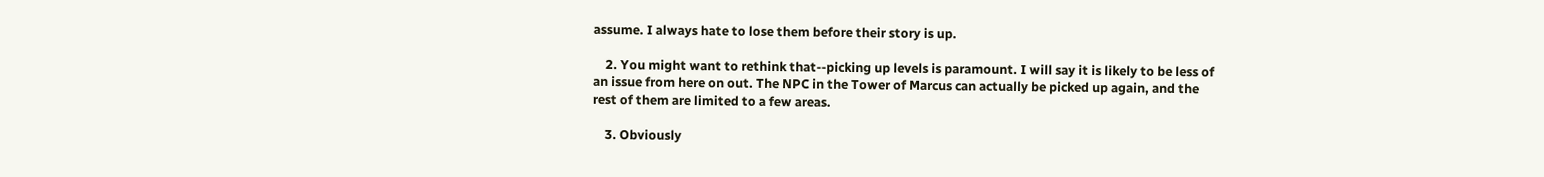assume. I always hate to lose them before their story is up.

    2. You might want to rethink that--picking up levels is paramount. I will say it is likely to be less of an issue from here on out. The NPC in the Tower of Marcus can actually be picked up again, and the rest of them are limited to a few areas.

    3. Obviously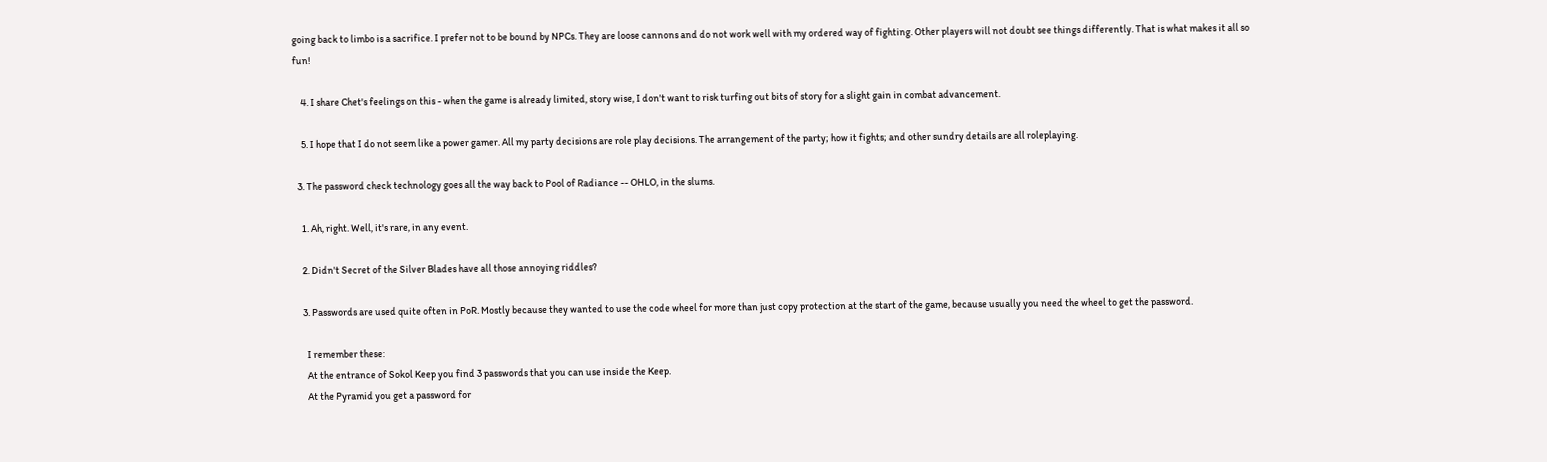going back to limbo is a sacrifice. I prefer not to be bound by NPCs. They are loose cannons and do not work well with my ordered way of fighting. Other players will not doubt see things differently. That is what makes it all so fun!

    4. I share Chet's feelings on this - when the game is already limited, story wise, I don't want to risk turfing out bits of story for a slight gain in combat advancement.

    5. I hope that I do not seem like a power gamer. All my party decisions are role play decisions. The arrangement of the party; how it fights; and other sundry details are all roleplaying.

  3. The password check technology goes all the way back to Pool of Radiance -- OHLO, in the slums.

    1. Ah, right. Well, it's rare, in any event.

    2. Didn't Secret of the Silver Blades have all those annoying riddles?

    3. Passwords are used quite often in PoR. Mostly because they wanted to use the code wheel for more than just copy protection at the start of the game, because usually you need the wheel to get the password.

      I remember these:
      At the entrance of Sokol Keep you find 3 passwords that you can use inside the Keep.
      At the Pyramid you get a password for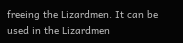freeing the Lizardmen. It can be used in the Lizardmen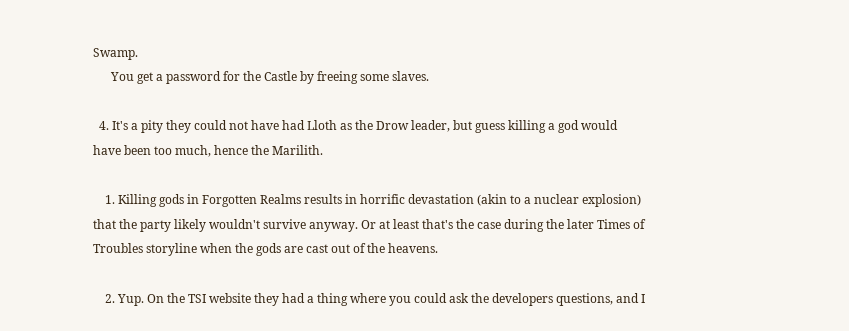Swamp.
      You get a password for the Castle by freeing some slaves.

  4. It's a pity they could not have had Lloth as the Drow leader, but guess killing a god would have been too much, hence the Marilith.

    1. Killing gods in Forgotten Realms results in horrific devastation (akin to a nuclear explosion) that the party likely wouldn't survive anyway. Or at least that's the case during the later Times of Troubles storyline when the gods are cast out of the heavens.

    2. Yup. On the TSI website they had a thing where you could ask the developers questions, and I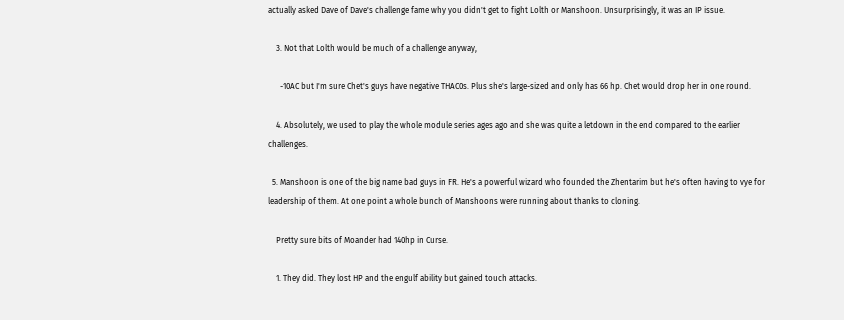actually asked Dave of Dave's challenge fame why you didn't get to fight Lolth or Manshoon. Unsurprisingly, it was an IP issue.

    3. Not that Lolth would be much of a challenge anyway,

      -10AC but I'm sure Chet's guys have negative THAC0s. Plus she's large-sized and only has 66 hp. Chet would drop her in one round.

    4. Absolutely, we used to play the whole module series ages ago and she was quite a letdown in the end compared to the earlier challenges.

  5. Manshoon is one of the big name bad guys in FR. He's a powerful wizard who founded the Zhentarim but he's often having to vye for leadership of them. At one point a whole bunch of Manshoons were running about thanks to cloning.

    Pretty sure bits of Moander had 140hp in Curse.

    1. They did. They lost HP and the engulf ability but gained touch attacks.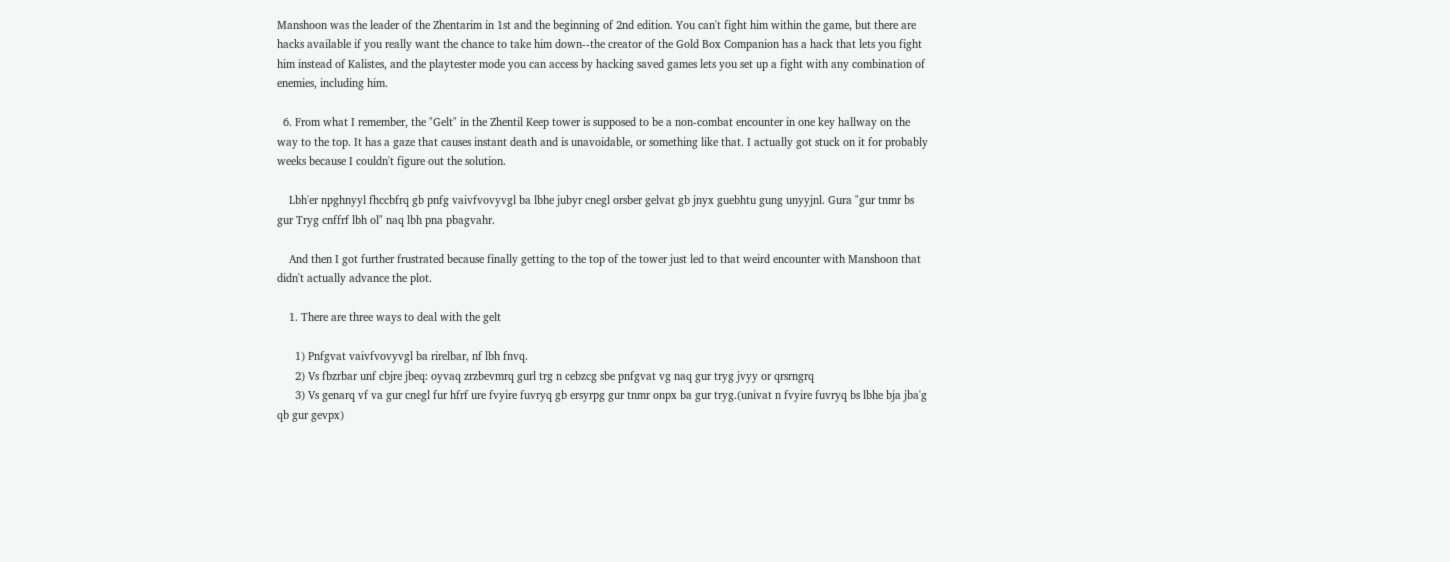Manshoon was the leader of the Zhentarim in 1st and the beginning of 2nd edition. You can't fight him within the game, but there are hacks available if you really want the chance to take him down--the creator of the Gold Box Companion has a hack that lets you fight him instead of Kalistes, and the playtester mode you can access by hacking saved games lets you set up a fight with any combination of enemies, including him.

  6. From what I remember, the "Gelt" in the Zhentil Keep tower is supposed to be a non-combat encounter in one key hallway on the way to the top. It has a gaze that causes instant death and is unavoidable, or something like that. I actually got stuck on it for probably weeks because I couldn't figure out the solution.

    Lbh'er npghnyyl fhccbfrq gb pnfg vaivfvovyvgl ba lbhe jubyr cnegl orsber gelvat gb jnyx guebhtu gung unyyjnl. Gura "gur tnmr bs gur Tryg cnffrf lbh ol" naq lbh pna pbagvahr.

    And then I got further frustrated because finally getting to the top of the tower just led to that weird encounter with Manshoon that didn't actually advance the plot.

    1. There are three ways to deal with the gelt

      1) Pnfgvat vaivfvovyvgl ba rirelbar, nf lbh fnvq.
      2) Vs fbzrbar unf cbjre jbeq: oyvaq zrzbevmrq gurl trg n cebzcg sbe pnfgvat vg naq gur tryg jvyy or qrsrngrq
      3) Vs genarq vf va gur cnegl fur hfrf ure fvyire fuvryq gb ersyrpg gur tnmr onpx ba gur tryg.(univat n fvyire fuvryq bs lbhe bja jba'g qb gur gevpx)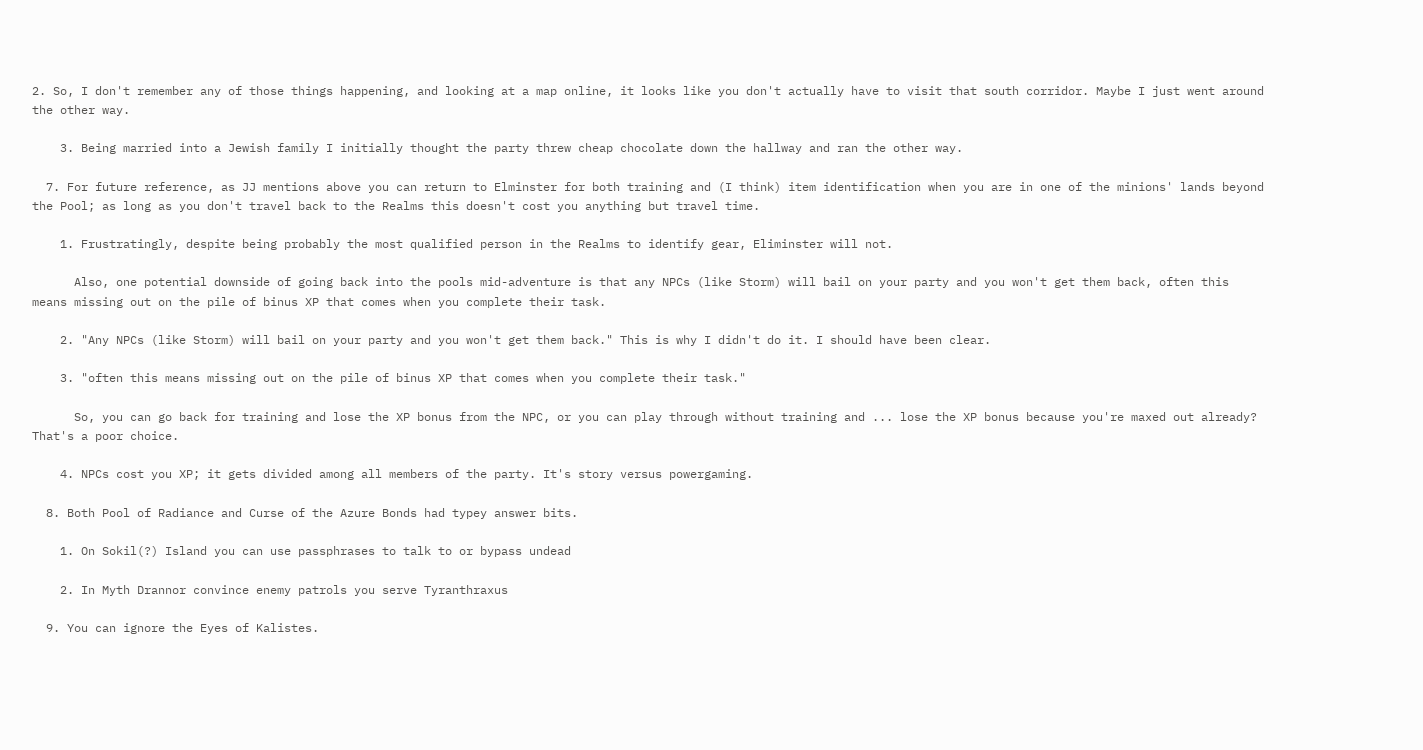2. So, I don't remember any of those things happening, and looking at a map online, it looks like you don't actually have to visit that south corridor. Maybe I just went around the other way.

    3. Being married into a Jewish family I initially thought the party threw cheap chocolate down the hallway and ran the other way.

  7. For future reference, as JJ mentions above you can return to Elminster for both training and (I think) item identification when you are in one of the minions' lands beyond the Pool; as long as you don't travel back to the Realms this doesn't cost you anything but travel time.

    1. Frustratingly, despite being probably the most qualified person in the Realms to identify gear, Eliminster will not.

      Also, one potential downside of going back into the pools mid-adventure is that any NPCs (like Storm) will bail on your party and you won't get them back, often this means missing out on the pile of binus XP that comes when you complete their task.

    2. "Any NPCs (like Storm) will bail on your party and you won't get them back." This is why I didn't do it. I should have been clear.

    3. "often this means missing out on the pile of binus XP that comes when you complete their task."

      So, you can go back for training and lose the XP bonus from the NPC, or you can play through without training and ... lose the XP bonus because you're maxed out already? That's a poor choice.

    4. NPCs cost you XP; it gets divided among all members of the party. It's story versus powergaming.

  8. Both Pool of Radiance and Curse of the Azure Bonds had typey answer bits.

    1. On Sokil(?) Island you can use passphrases to talk to or bypass undead

    2. In Myth Drannor convince enemy patrols you serve Tyranthraxus

  9. You can ignore the Eyes of Kalistes.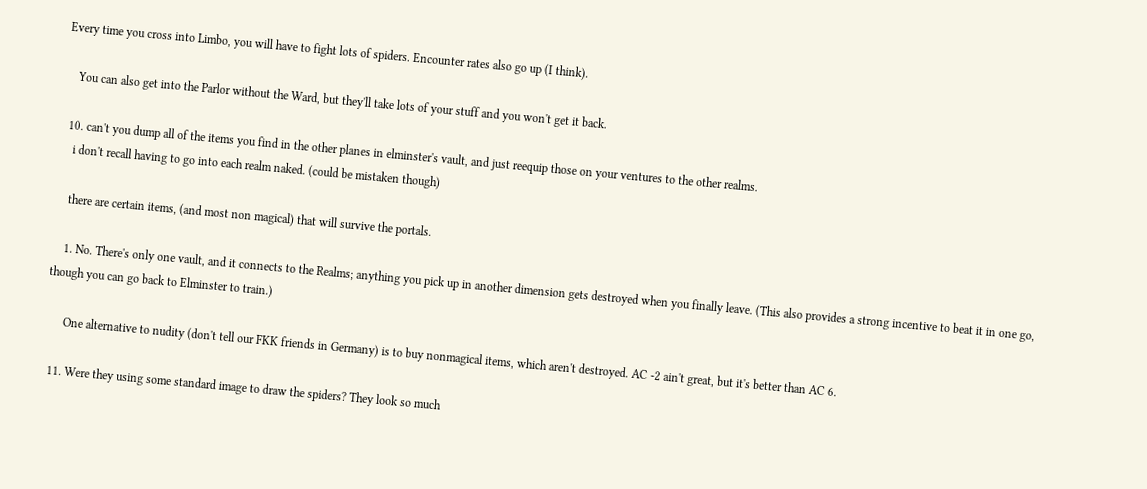Every time you cross into Limbo, you will have to fight lots of spiders. Encounter rates also go up (I think).

    You can also get into the Parlor without the Ward, but they'll take lots of your stuff and you won't get it back.

  10. can't you dump all of the items you find in the other planes in elminster's vault, and just reequip those on your ventures to the other realms.
    i don't recall having to go into each realm naked. (could be mistaken though)

    there are certain items, (and most non magical) that will survive the portals.

    1. No. There's only one vault, and it connects to the Realms; anything you pick up in another dimension gets destroyed when you finally leave. (This also provides a strong incentive to beat it in one go, though you can go back to Elminster to train.)

      One alternative to nudity (don't tell our FKK friends in Germany) is to buy nonmagical items, which aren't destroyed. AC -2 ain't great, but it's better than AC 6.

  11. Were they using some standard image to draw the spiders? They look so much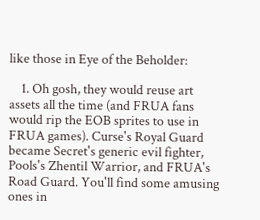like those in Eye of the Beholder:

    1. Oh gosh, they would reuse art assets all the time (and FRUA fans would rip the EOB sprites to use in FRUA games). Curse's Royal Guard became Secret's generic evil fighter, Pools's Zhentil Warrior, and FRUA's Road Guard. You'll find some amusing ones in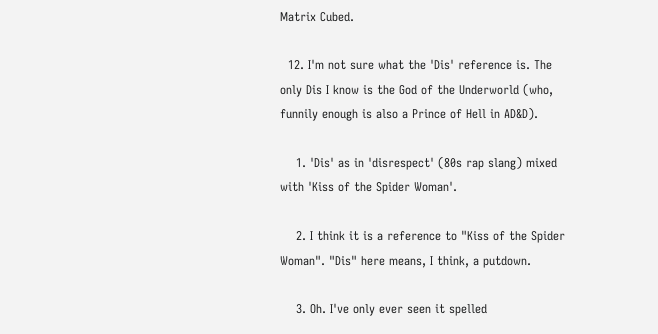Matrix Cubed.

  12. I'm not sure what the 'Dis' reference is. The only Dis I know is the God of the Underworld (who, funnily enough is also a Prince of Hell in AD&D).

    1. 'Dis' as in 'disrespect' (80s rap slang) mixed with 'Kiss of the Spider Woman'.

    2. I think it is a reference to "Kiss of the Spider Woman". "Dis" here means, I think, a putdown.

    3. Oh. I've only ever seen it spelled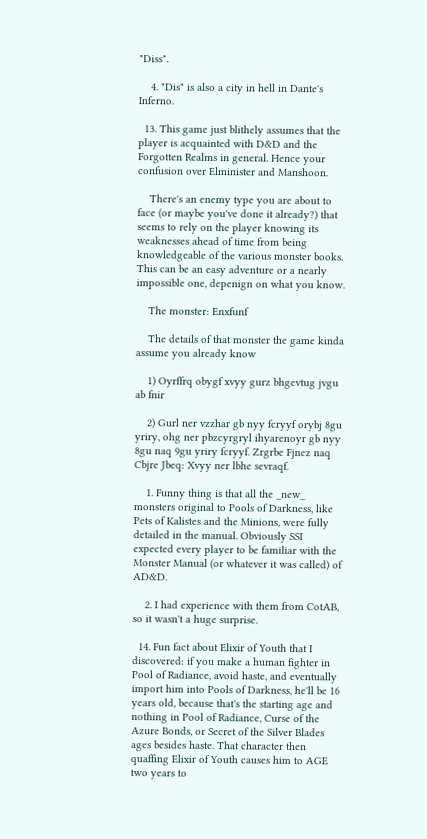"Diss".

    4. "Dis" is also a city in hell in Dante's Inferno.

  13. This game just blithely assumes that the player is acquainted with D&D and the Forgotten Realms in general. Hence your confusion over Elminister and Manshoon.

    There's an enemy type you are about to face (or maybe you've done it already?) that seems to rely on the player knowing its weaknesses ahead of time from being knowledgeable of the various monster books. This can be an easy adventure or a nearly impossible one, depenign on what you know.

    The monster: Enxfunf

    The details of that monster the game kinda assume you already know

    1) Oyrffrq obygf xvyy gurz bhgevtug jvgu ab fnir

    2) Gurl ner vzzhar gb nyy fcryyf orybj 8gu yriry, ohg ner pbzcyrgryl ihyarenoyr gb nyy 8gu naq 9gu yriry fcryyf. Zrgrbe Fjnez naq Cbjre Jbeq: Xvyy ner lbhe sevraqf.

    1. Funny thing is that all the _new_ monsters original to Pools of Darkness, like Pets of Kalistes and the Minions, were fully detailed in the manual. Obviously SSI expected every player to be familiar with the Monster Manual (or whatever it was called) of AD&D.

    2. I had experience with them from CotAB, so it wasn't a huge surprise.

  14. Fun fact about Elixir of Youth that I discovered: if you make a human fighter in Pool of Radiance, avoid haste, and eventually import him into Pools of Darkness, he'll be 16 years old, because that's the starting age and nothing in Pool of Radiance, Curse of the Azure Bonds, or Secret of the Silver Blades ages besides haste. That character then quaffing Elixir of Youth causes him to AGE two years to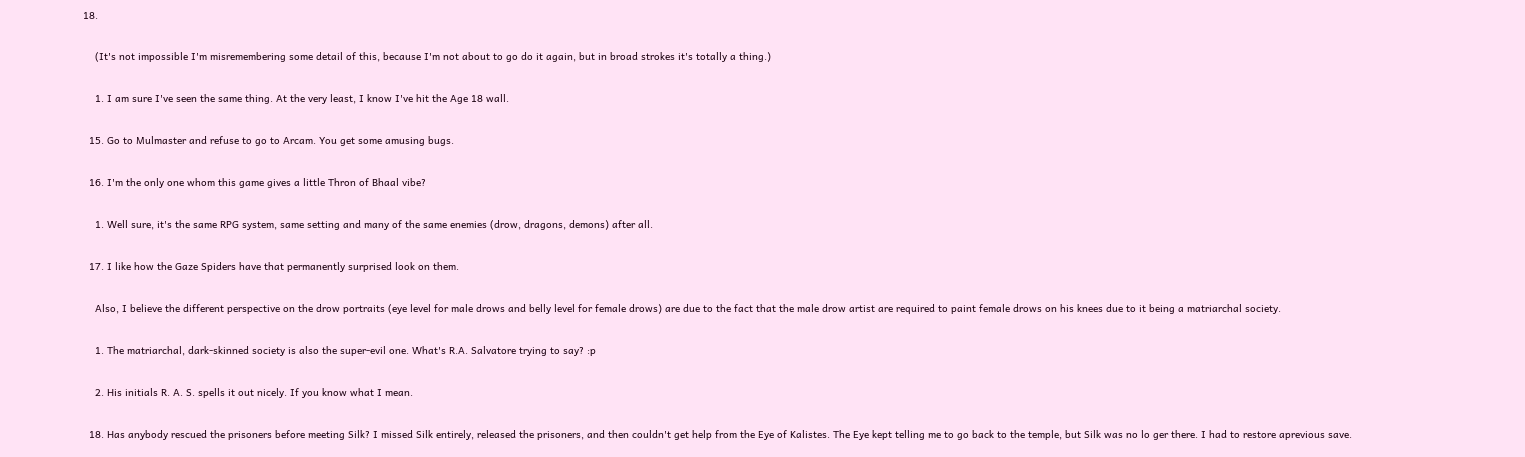18.

    (It's not impossible I'm misremembering some detail of this, because I'm not about to go do it again, but in broad strokes it's totally a thing.)

    1. I am sure I've seen the same thing. At the very least, I know I've hit the Age 18 wall.

  15. Go to Mulmaster and refuse to go to Arcam. You get some amusing bugs.

  16. I'm the only one whom this game gives a little Thron of Bhaal vibe?

    1. Well sure, it's the same RPG system, same setting and many of the same enemies (drow, dragons, demons) after all.

  17. I like how the Gaze Spiders have that permanently surprised look on them.

    Also, I believe the different perspective on the drow portraits (eye level for male drows and belly level for female drows) are due to the fact that the male drow artist are required to paint female drows on his knees due to it being a matriarchal society.

    1. The matriarchal, dark-skinned society is also the super-evil one. What's R.A. Salvatore trying to say? :p

    2. His initials R. A. S. spells it out nicely. If you know what I mean.

  18. Has anybody rescued the prisoners before meeting Silk? I missed Silk entirely, released the prisoners, and then couldn't get help from the Eye of Kalistes. The Eye kept telling me to go back to the temple, but Silk was no lo ger there. I had to restore aprevious save.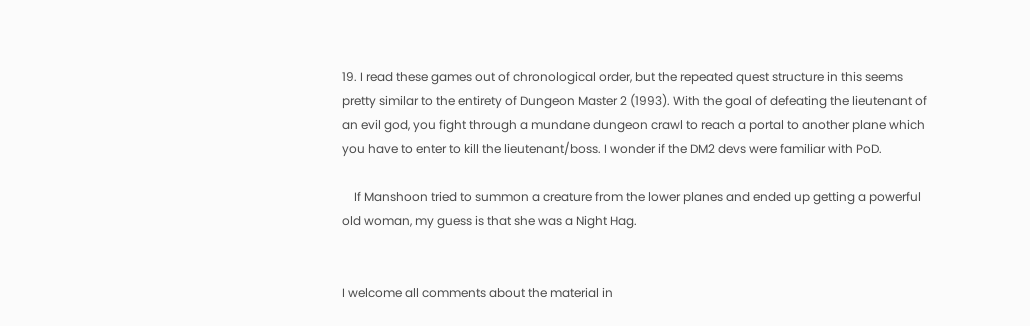19. I read these games out of chronological order, but the repeated quest structure in this seems pretty similar to the entirety of Dungeon Master 2 (1993). With the goal of defeating the lieutenant of an evil god, you fight through a mundane dungeon crawl to reach a portal to another plane which you have to enter to kill the lieutenant/boss. I wonder if the DM2 devs were familiar with PoD.

    If Manshoon tried to summon a creature from the lower planes and ended up getting a powerful old woman, my guess is that she was a Night Hag.


I welcome all comments about the material in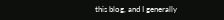this blog, and I generally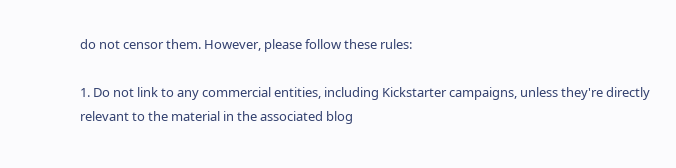do not censor them. However, please follow these rules:

1. Do not link to any commercial entities, including Kickstarter campaigns, unless they're directly relevant to the material in the associated blog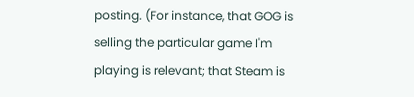posting. (For instance, that GOG is selling the particular game I'm playing is relevant; that Steam is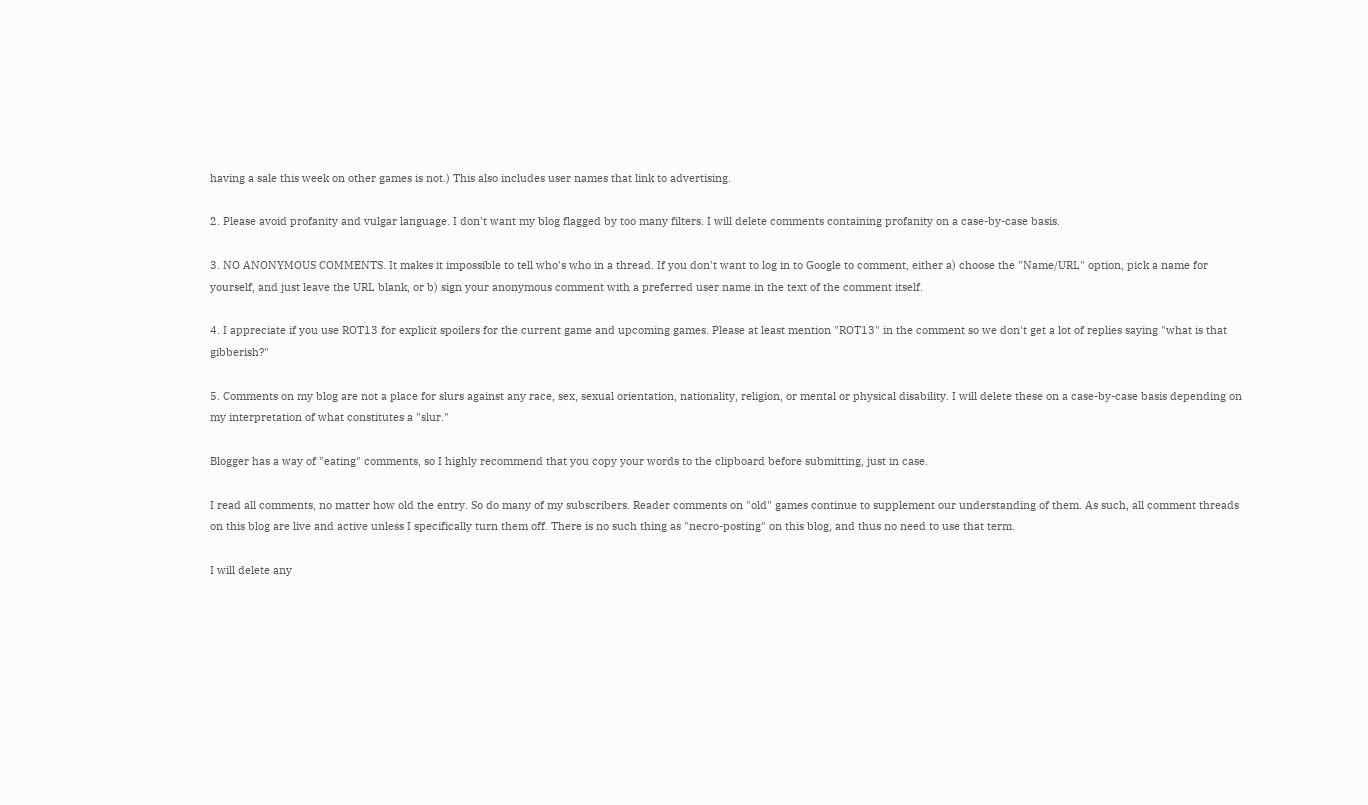having a sale this week on other games is not.) This also includes user names that link to advertising.

2. Please avoid profanity and vulgar language. I don't want my blog flagged by too many filters. I will delete comments containing profanity on a case-by-case basis.

3. NO ANONYMOUS COMMENTS. It makes it impossible to tell who's who in a thread. If you don't want to log in to Google to comment, either a) choose the "Name/URL" option, pick a name for yourself, and just leave the URL blank, or b) sign your anonymous comment with a preferred user name in the text of the comment itself.

4. I appreciate if you use ROT13 for explicit spoilers for the current game and upcoming games. Please at least mention "ROT13" in the comment so we don't get a lot of replies saying "what is that gibberish?"

5. Comments on my blog are not a place for slurs against any race, sex, sexual orientation, nationality, religion, or mental or physical disability. I will delete these on a case-by-case basis depending on my interpretation of what constitutes a "slur."

Blogger has a way of "eating" comments, so I highly recommend that you copy your words to the clipboard before submitting, just in case.

I read all comments, no matter how old the entry. So do many of my subscribers. Reader comments on "old" games continue to supplement our understanding of them. As such, all comment threads on this blog are live and active unless I specifically turn them off. There is no such thing as "necro-posting" on this blog, and thus no need to use that term.

I will delete any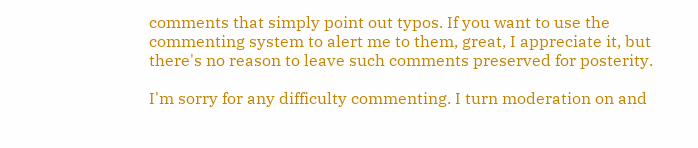comments that simply point out typos. If you want to use the commenting system to alert me to them, great, I appreciate it, but there's no reason to leave such comments preserved for posterity.

I'm sorry for any difficulty commenting. I turn moderation on and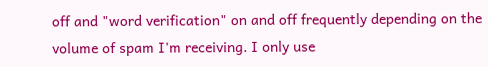off and "word verification" on and off frequently depending on the volume of spam I'm receiving. I only use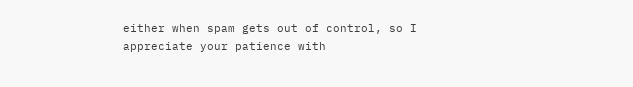either when spam gets out of control, so I appreciate your patience with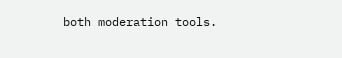both moderation tools.